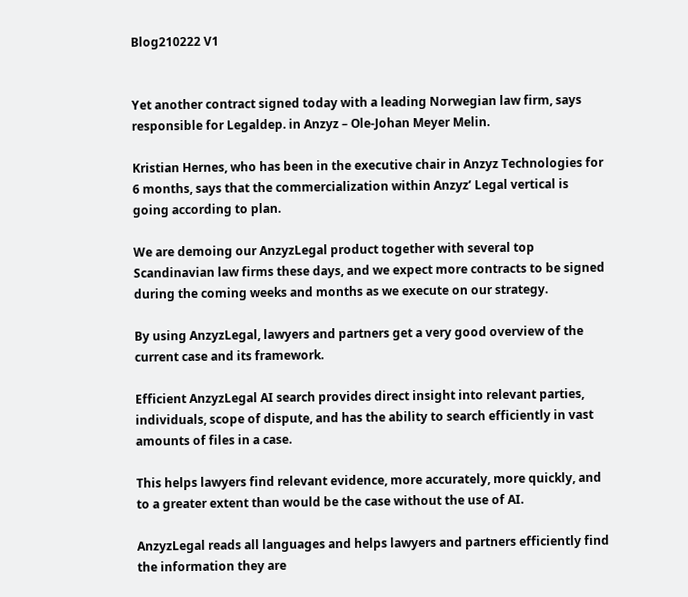Blog210222 V1


Yet another contract signed today with a leading Norwegian law firm, says responsible for Legaldep. in Anzyz – Ole-Johan Meyer Melin.

Kristian Hernes, who has been in the executive chair in Anzyz Technologies for 6 months, says that the commercialization within Anzyz’ Legal vertical is going according to plan.

We are demoing our AnzyzLegal product together with several top Scandinavian law firms these days, and we expect more contracts to be signed during the coming weeks and months as we execute on our strategy.

By using AnzyzLegal, lawyers and partners get a very good overview of the current case and its framework.

Efficient AnzyzLegal AI search provides direct insight into relevant parties, individuals, scope of dispute, and has the ability to search efficiently in vast amounts of files in a case.

This helps lawyers find relevant evidence, more accurately, more quickly, and to a greater extent than would be the case without the use of AI.

AnzyzLegal reads all languages and helps lawyers and partners efficiently find the information they are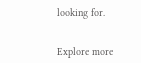looking for.


Explore more